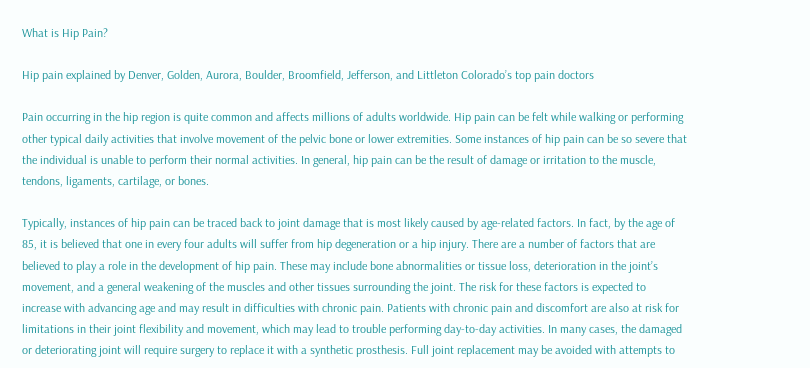What is Hip Pain?

Hip pain explained by Denver, Golden, Aurora, Boulder, Broomfield, Jefferson, and Littleton Colorado’s top pain doctors

Pain occurring in the hip region is quite common and affects millions of adults worldwide. Hip pain can be felt while walking or performing other typical daily activities that involve movement of the pelvic bone or lower extremities. Some instances of hip pain can be so severe that the individual is unable to perform their normal activities. In general, hip pain can be the result of damage or irritation to the muscle, tendons, ligaments, cartilage, or bones.

Typically, instances of hip pain can be traced back to joint damage that is most likely caused by age-related factors. In fact, by the age of 85, it is believed that one in every four adults will suffer from hip degeneration or a hip injury. There are a number of factors that are believed to play a role in the development of hip pain. These may include bone abnormalities or tissue loss, deterioration in the joint’s movement, and a general weakening of the muscles and other tissues surrounding the joint. The risk for these factors is expected to increase with advancing age and may result in difficulties with chronic pain. Patients with chronic pain and discomfort are also at risk for limitations in their joint flexibility and movement, which may lead to trouble performing day-to-day activities. In many cases, the damaged or deteriorating joint will require surgery to replace it with a synthetic prosthesis. Full joint replacement may be avoided with attempts to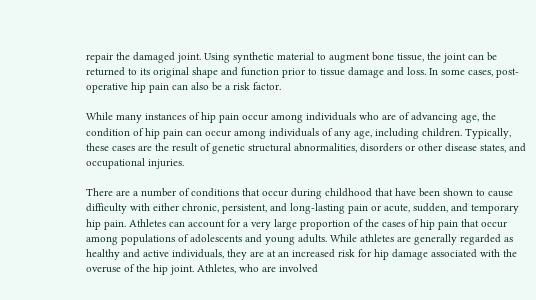repair the damaged joint. Using synthetic material to augment bone tissue, the joint can be returned to its original shape and function prior to tissue damage and loss. In some cases, post-operative hip pain can also be a risk factor.

While many instances of hip pain occur among individuals who are of advancing age, the condition of hip pain can occur among individuals of any age, including children. Typically, these cases are the result of genetic structural abnormalities, disorders or other disease states, and occupational injuries.

There are a number of conditions that occur during childhood that have been shown to cause difficulty with either chronic, persistent, and long-lasting pain or acute, sudden, and temporary hip pain. Athletes can account for a very large proportion of the cases of hip pain that occur among populations of adolescents and young adults. While athletes are generally regarded as healthy and active individuals, they are at an increased risk for hip damage associated with the overuse of the hip joint. Athletes, who are involved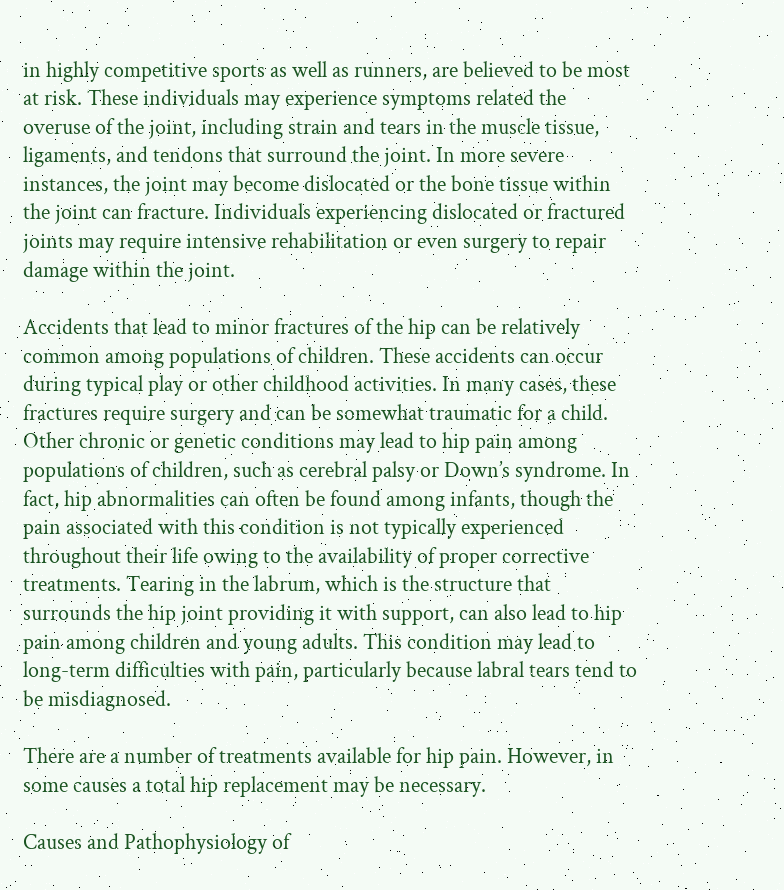in highly competitive sports as well as runners, are believed to be most at risk. These individuals may experience symptoms related the overuse of the joint, including strain and tears in the muscle tissue, ligaments, and tendons that surround the joint. In more severe instances, the joint may become dislocated or the bone tissue within the joint can fracture. Individuals experiencing dislocated or fractured joints may require intensive rehabilitation or even surgery to repair damage within the joint.

Accidents that lead to minor fractures of the hip can be relatively common among populations of children. These accidents can occur during typical play or other childhood activities. In many cases, these fractures require surgery and can be somewhat traumatic for a child. Other chronic or genetic conditions may lead to hip pain among populations of children, such as cerebral palsy or Down’s syndrome. In fact, hip abnormalities can often be found among infants, though the pain associated with this condition is not typically experienced throughout their life owing to the availability of proper corrective treatments. Tearing in the labrum, which is the structure that surrounds the hip joint providing it with support, can also lead to hip pain among children and young adults. This condition may lead to long-term difficulties with pain, particularly because labral tears tend to be misdiagnosed.

There are a number of treatments available for hip pain. However, in some causes a total hip replacement may be necessary.

Causes and Pathophysiology of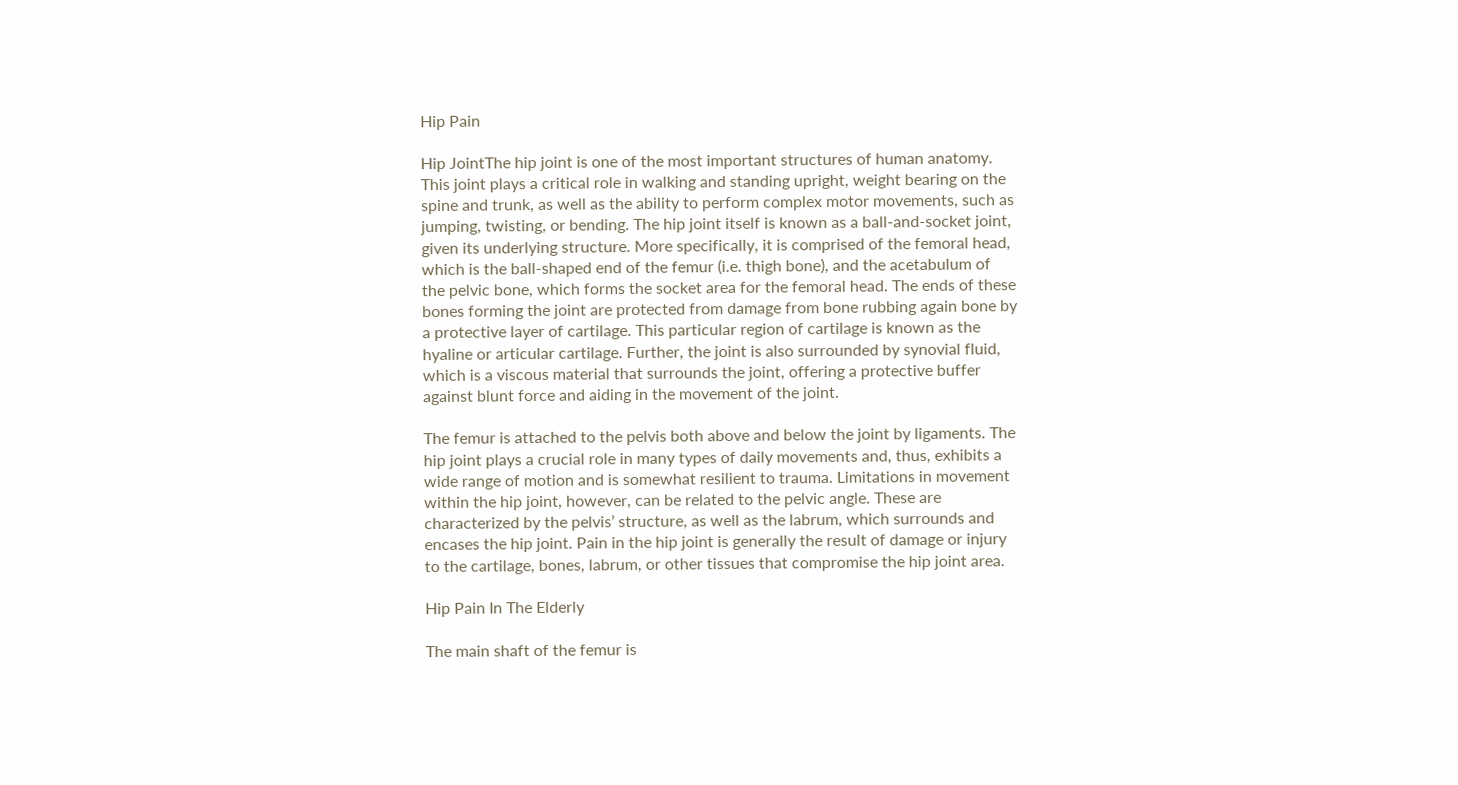Hip Pain

Hip JointThe hip joint is one of the most important structures of human anatomy. This joint plays a critical role in walking and standing upright, weight bearing on the spine and trunk, as well as the ability to perform complex motor movements, such as jumping, twisting, or bending. The hip joint itself is known as a ball-and-socket joint, given its underlying structure. More specifically, it is comprised of the femoral head, which is the ball-shaped end of the femur (i.e. thigh bone), and the acetabulum of the pelvic bone, which forms the socket area for the femoral head. The ends of these bones forming the joint are protected from damage from bone rubbing again bone by a protective layer of cartilage. This particular region of cartilage is known as the hyaline or articular cartilage. Further, the joint is also surrounded by synovial fluid, which is a viscous material that surrounds the joint, offering a protective buffer against blunt force and aiding in the movement of the joint.

The femur is attached to the pelvis both above and below the joint by ligaments. The hip joint plays a crucial role in many types of daily movements and, thus, exhibits a wide range of motion and is somewhat resilient to trauma. Limitations in movement within the hip joint, however, can be related to the pelvic angle. These are characterized by the pelvis’ structure, as well as the labrum, which surrounds and encases the hip joint. Pain in the hip joint is generally the result of damage or injury to the cartilage, bones, labrum, or other tissues that compromise the hip joint area.

Hip Pain In The Elderly

The main shaft of the femur is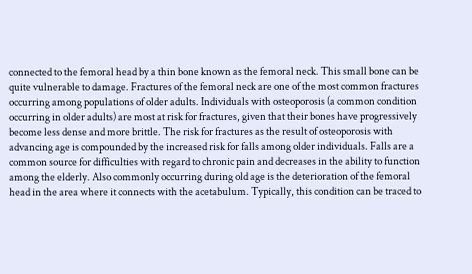connected to the femoral head by a thin bone known as the femoral neck. This small bone can be quite vulnerable to damage. Fractures of the femoral neck are one of the most common fractures occurring among populations of older adults. Individuals with osteoporosis (a common condition occurring in older adults) are most at risk for fractures, given that their bones have progressively become less dense and more brittle. The risk for fractures as the result of osteoporosis with advancing age is compounded by the increased risk for falls among older individuals. Falls are a common source for difficulties with regard to chronic pain and decreases in the ability to function among the elderly. Also commonly occurring during old age is the deterioration of the femoral head in the area where it connects with the acetabulum. Typically, this condition can be traced to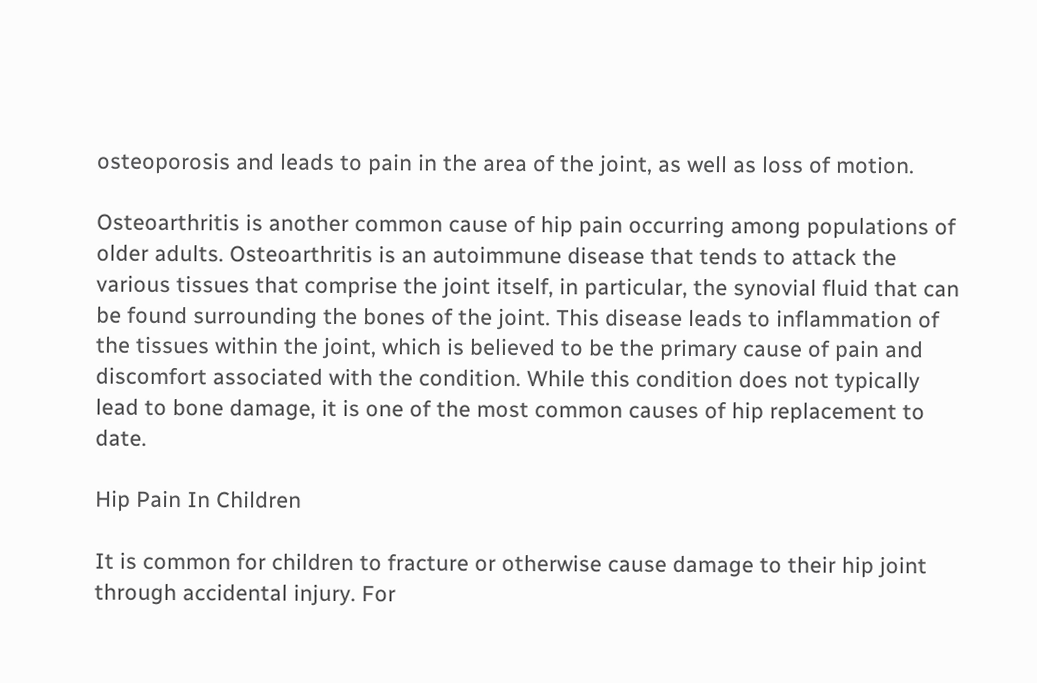osteoporosis and leads to pain in the area of the joint, as well as loss of motion.

Osteoarthritis is another common cause of hip pain occurring among populations of older adults. Osteoarthritis is an autoimmune disease that tends to attack the various tissues that comprise the joint itself, in particular, the synovial fluid that can be found surrounding the bones of the joint. This disease leads to inflammation of the tissues within the joint, which is believed to be the primary cause of pain and discomfort associated with the condition. While this condition does not typically lead to bone damage, it is one of the most common causes of hip replacement to date.

Hip Pain In Children

It is common for children to fracture or otherwise cause damage to their hip joint through accidental injury. For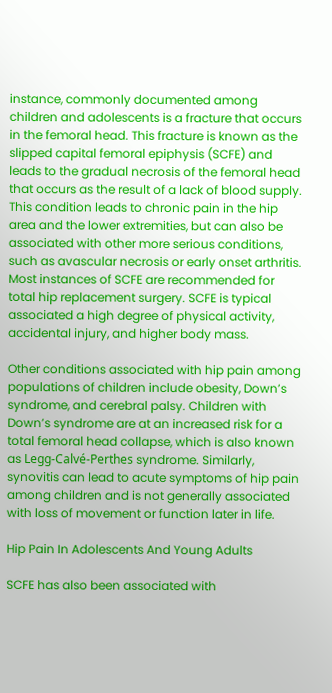instance, commonly documented among children and adolescents is a fracture that occurs in the femoral head. This fracture is known as the slipped capital femoral epiphysis (SCFE) and leads to the gradual necrosis of the femoral head that occurs as the result of a lack of blood supply. This condition leads to chronic pain in the hip area and the lower extremities, but can also be associated with other more serious conditions, such as avascular necrosis or early onset arthritis. Most instances of SCFE are recommended for total hip replacement surgery. SCFE is typical associated a high degree of physical activity, accidental injury, and higher body mass.

Other conditions associated with hip pain among populations of children include obesity, Down’s syndrome, and cerebral palsy. Children with Down’s syndrome are at an increased risk for a total femoral head collapse, which is also known as Legg-Calvé-Perthes syndrome. Similarly, synovitis can lead to acute symptoms of hip pain among children and is not generally associated with loss of movement or function later in life.

Hip Pain In Adolescents And Young Adults

SCFE has also been associated with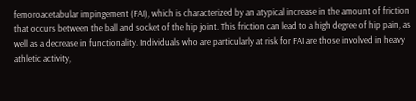femoroacetabular impingement (FAI), which is characterized by an atypical increase in the amount of friction that occurs between the ball and socket of the hip joint. This friction can lead to a high degree of hip pain, as well as a decrease in functionality. Individuals who are particularly at risk for FAI are those involved in heavy athletic activity,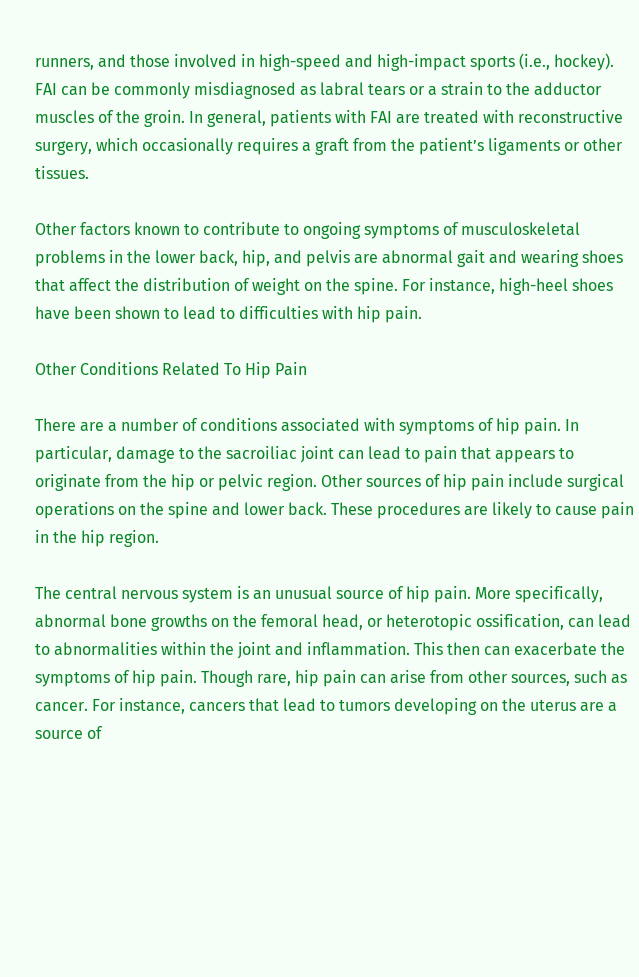runners, and those involved in high-speed and high-impact sports (i.e., hockey). FAI can be commonly misdiagnosed as labral tears or a strain to the adductor muscles of the groin. In general, patients with FAI are treated with reconstructive surgery, which occasionally requires a graft from the patient’s ligaments or other tissues.

Other factors known to contribute to ongoing symptoms of musculoskeletal problems in the lower back, hip, and pelvis are abnormal gait and wearing shoes that affect the distribution of weight on the spine. For instance, high-heel shoes have been shown to lead to difficulties with hip pain.

Other Conditions Related To Hip Pain

There are a number of conditions associated with symptoms of hip pain. In particular, damage to the sacroiliac joint can lead to pain that appears to originate from the hip or pelvic region. Other sources of hip pain include surgical operations on the spine and lower back. These procedures are likely to cause pain in the hip region.

The central nervous system is an unusual source of hip pain. More specifically, abnormal bone growths on the femoral head, or heterotopic ossification, can lead to abnormalities within the joint and inflammation. This then can exacerbate the symptoms of hip pain. Though rare, hip pain can arise from other sources, such as cancer. For instance, cancers that lead to tumors developing on the uterus are a source of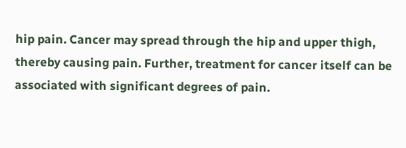hip pain. Cancer may spread through the hip and upper thigh, thereby causing pain. Further, treatment for cancer itself can be associated with significant degrees of pain.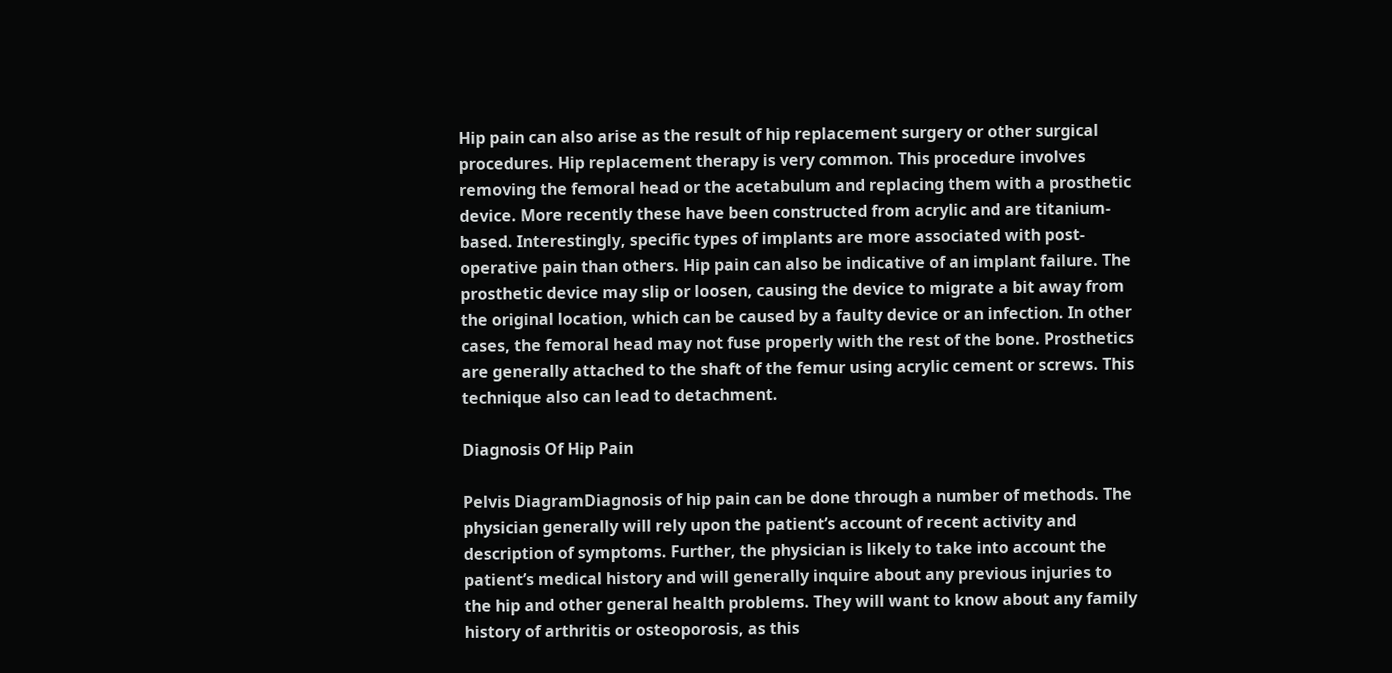Hip pain can also arise as the result of hip replacement surgery or other surgical procedures. Hip replacement therapy is very common. This procedure involves removing the femoral head or the acetabulum and replacing them with a prosthetic device. More recently these have been constructed from acrylic and are titanium-based. Interestingly, specific types of implants are more associated with post-operative pain than others. Hip pain can also be indicative of an implant failure. The prosthetic device may slip or loosen, causing the device to migrate a bit away from the original location, which can be caused by a faulty device or an infection. In other cases, the femoral head may not fuse properly with the rest of the bone. Prosthetics are generally attached to the shaft of the femur using acrylic cement or screws. This technique also can lead to detachment.

Diagnosis Of Hip Pain

Pelvis DiagramDiagnosis of hip pain can be done through a number of methods. The physician generally will rely upon the patient’s account of recent activity and description of symptoms. Further, the physician is likely to take into account the patient’s medical history and will generally inquire about any previous injuries to the hip and other general health problems. They will want to know about any family history of arthritis or osteoporosis, as this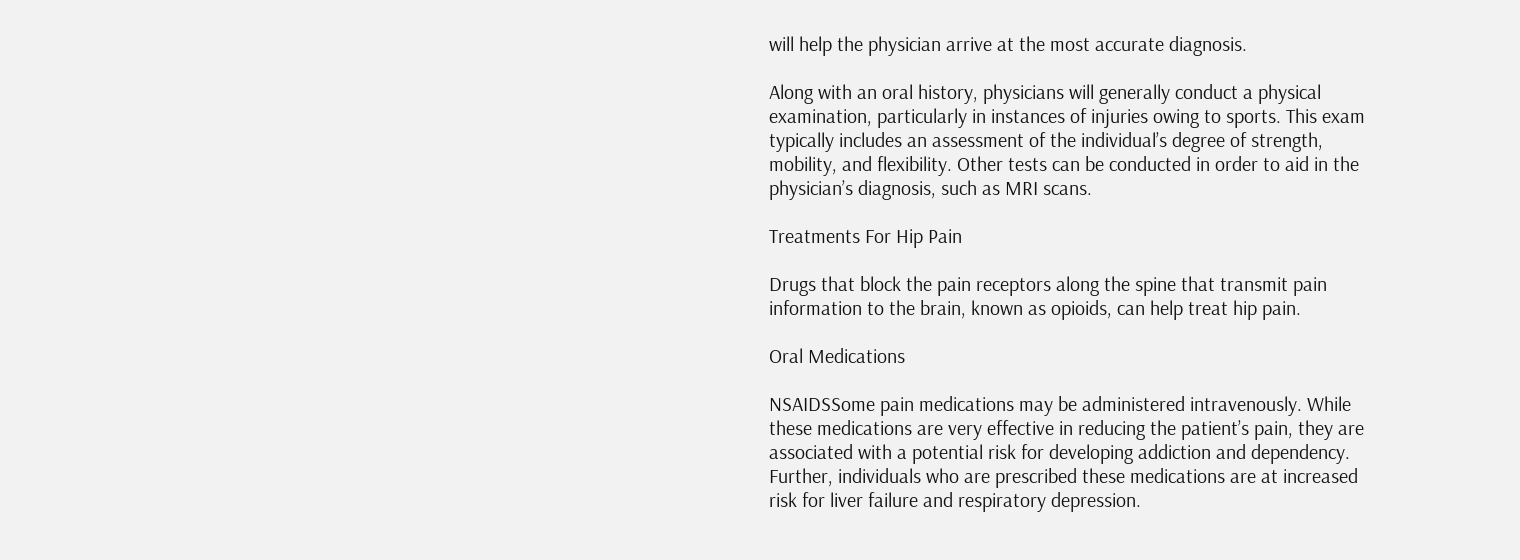will help the physician arrive at the most accurate diagnosis.

Along with an oral history, physicians will generally conduct a physical examination, particularly in instances of injuries owing to sports. This exam typically includes an assessment of the individual’s degree of strength, mobility, and flexibility. Other tests can be conducted in order to aid in the physician’s diagnosis, such as MRI scans.

Treatments For Hip Pain

Drugs that block the pain receptors along the spine that transmit pain information to the brain, known as opioids, can help treat hip pain.

Oral Medications

NSAIDSSome pain medications may be administered intravenously. While these medications are very effective in reducing the patient’s pain, they are associated with a potential risk for developing addiction and dependency. Further, individuals who are prescribed these medications are at increased risk for liver failure and respiratory depression.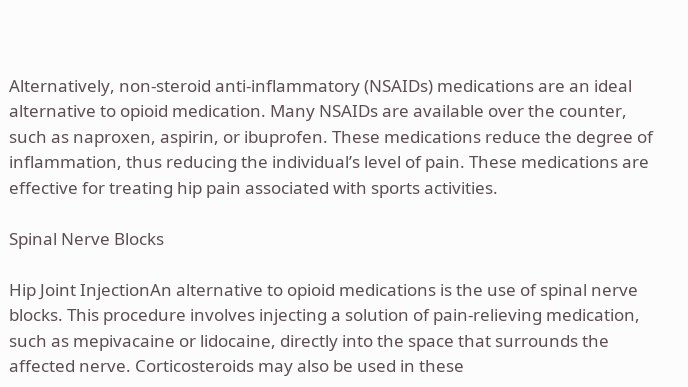Alternatively, non-steroid anti-inflammatory (NSAIDs) medications are an ideal alternative to opioid medication. Many NSAIDs are available over the counter, such as naproxen, aspirin, or ibuprofen. These medications reduce the degree of inflammation, thus reducing the individual’s level of pain. These medications are effective for treating hip pain associated with sports activities.

Spinal Nerve Blocks

Hip Joint InjectionAn alternative to opioid medications is the use of spinal nerve blocks. This procedure involves injecting a solution of pain-relieving medication, such as mepivacaine or lidocaine, directly into the space that surrounds the affected nerve. Corticosteroids may also be used in these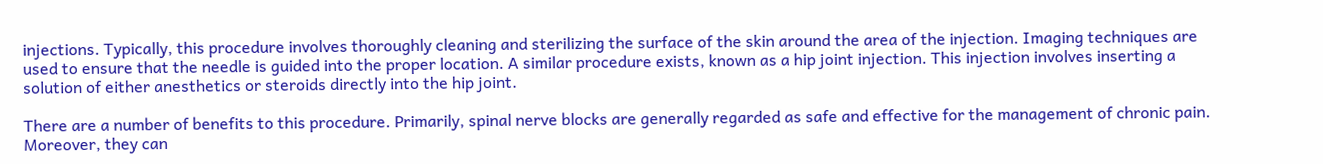injections. Typically, this procedure involves thoroughly cleaning and sterilizing the surface of the skin around the area of the injection. Imaging techniques are used to ensure that the needle is guided into the proper location. A similar procedure exists, known as a hip joint injection. This injection involves inserting a solution of either anesthetics or steroids directly into the hip joint.

There are a number of benefits to this procedure. Primarily, spinal nerve blocks are generally regarded as safe and effective for the management of chronic pain. Moreover, they can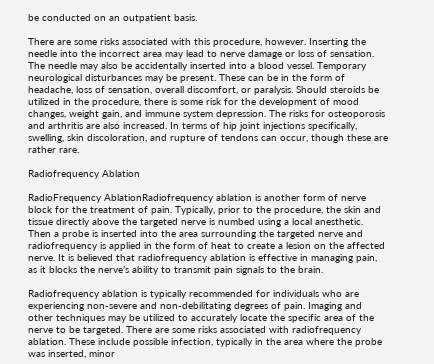be conducted on an outpatient basis.

There are some risks associated with this procedure, however. Inserting the needle into the incorrect area may lead to nerve damage or loss of sensation. The needle may also be accidentally inserted into a blood vessel. Temporary neurological disturbances may be present. These can be in the form of headache, loss of sensation, overall discomfort, or paralysis. Should steroids be utilized in the procedure, there is some risk for the development of mood changes, weight gain, and immune system depression. The risks for osteoporosis and arthritis are also increased. In terms of hip joint injections specifically, swelling, skin discoloration, and rupture of tendons can occur, though these are rather rare.

Radiofrequency Ablation

RadioFrequency AblationRadiofrequency ablation is another form of nerve block for the treatment of pain. Typically, prior to the procedure, the skin and tissue directly above the targeted nerve is numbed using a local anesthetic. Then a probe is inserted into the area surrounding the targeted nerve and radiofrequency is applied in the form of heat to create a lesion on the affected nerve. It is believed that radiofrequency ablation is effective in managing pain, as it blocks the nerve’s ability to transmit pain signals to the brain.

Radiofrequency ablation is typically recommended for individuals who are experiencing non-severe and non-debilitating degrees of pain. Imaging and other techniques may be utilized to accurately locate the specific area of the nerve to be targeted. There are some risks associated with radiofrequency ablation. These include possible infection, typically in the area where the probe was inserted, minor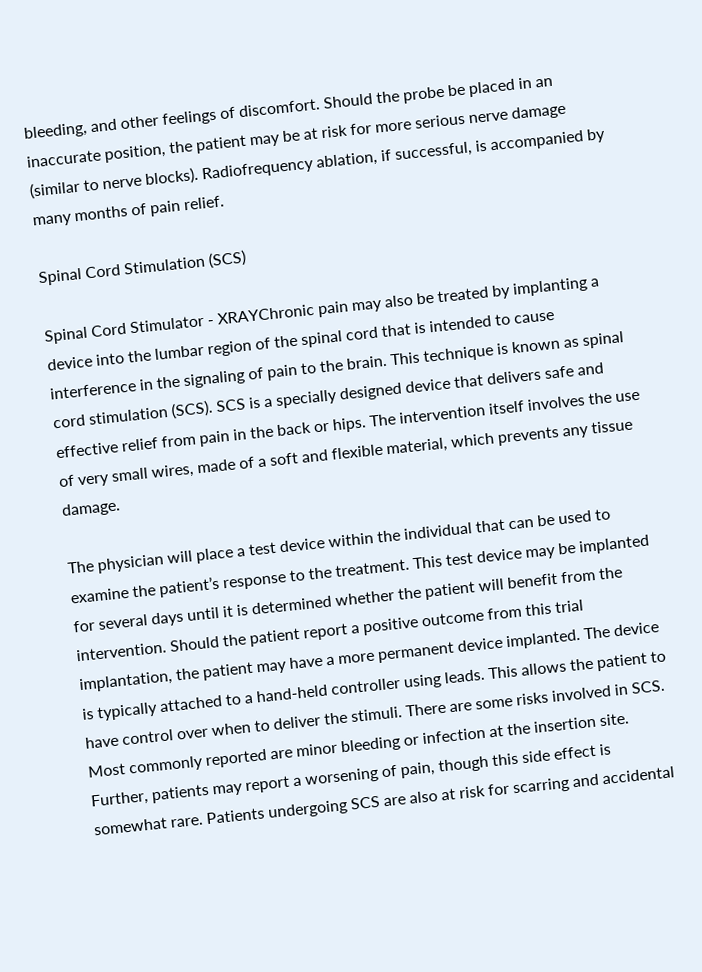bleeding, and other feelings of discomfort. Should the probe be placed in an inaccurate position, the patient may be at risk for more serious nerve damage (similar to nerve blocks). Radiofrequency ablation, if successful, is accompanied by many months of pain relief.

Spinal Cord Stimulation (SCS)

Spinal Cord Stimulator - XRAYChronic pain may also be treated by implanting a device into the lumbar region of the spinal cord that is intended to cause interference in the signaling of pain to the brain. This technique is known as spinal cord stimulation (SCS). SCS is a specially designed device that delivers safe and effective relief from pain in the back or hips. The intervention itself involves the use of very small wires, made of a soft and flexible material, which prevents any tissue damage.

The physician will place a test device within the individual that can be used to examine the patient’s response to the treatment. This test device may be implanted for several days until it is determined whether the patient will benefit from the intervention. Should the patient report a positive outcome from this trial implantation, the patient may have a more permanent device implanted. The device is typically attached to a hand-held controller using leads. This allows the patient to have control over when to deliver the stimuli. There are some risks involved in SCS. Most commonly reported are minor bleeding or infection at the insertion site. Further, patients may report a worsening of pain, though this side effect is somewhat rare. Patients undergoing SCS are also at risk for scarring and accidental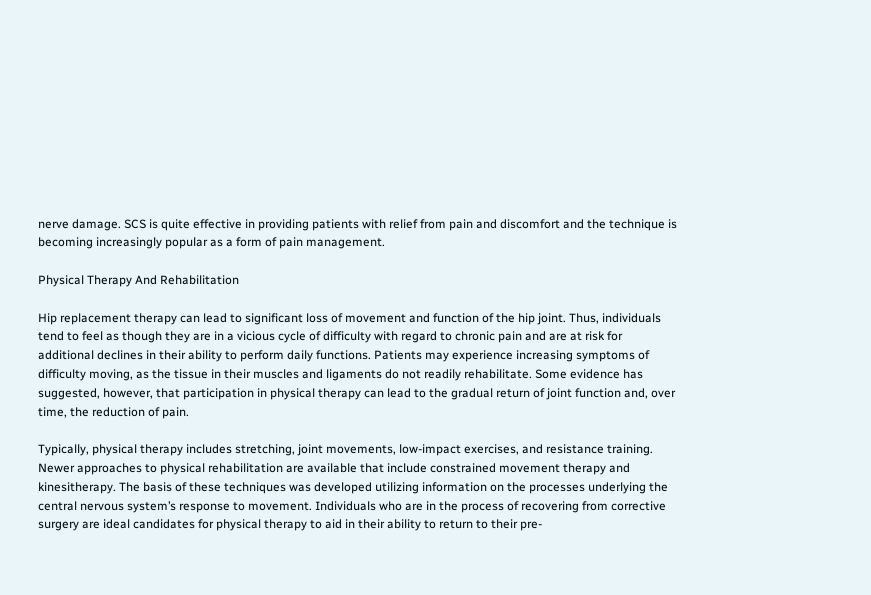nerve damage. SCS is quite effective in providing patients with relief from pain and discomfort and the technique is becoming increasingly popular as a form of pain management.

Physical Therapy And Rehabilitation

Hip replacement therapy can lead to significant loss of movement and function of the hip joint. Thus, individuals tend to feel as though they are in a vicious cycle of difficulty with regard to chronic pain and are at risk for additional declines in their ability to perform daily functions. Patients may experience increasing symptoms of difficulty moving, as the tissue in their muscles and ligaments do not readily rehabilitate. Some evidence has suggested, however, that participation in physical therapy can lead to the gradual return of joint function and, over time, the reduction of pain.

Typically, physical therapy includes stretching, joint movements, low-impact exercises, and resistance training. Newer approaches to physical rehabilitation are available that include constrained movement therapy and kinesitherapy. The basis of these techniques was developed utilizing information on the processes underlying the central nervous system’s response to movement. Individuals who are in the process of recovering from corrective surgery are ideal candidates for physical therapy to aid in their ability to return to their pre-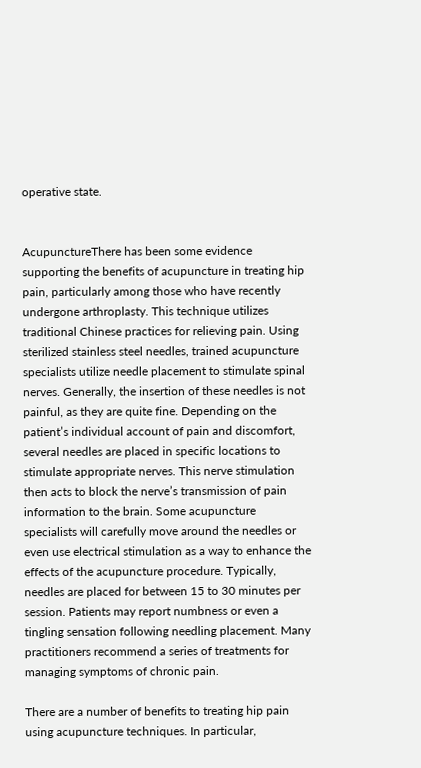operative state.


AcupunctureThere has been some evidence supporting the benefits of acupuncture in treating hip pain, particularly among those who have recently undergone arthroplasty. This technique utilizes traditional Chinese practices for relieving pain. Using sterilized stainless steel needles, trained acupuncture specialists utilize needle placement to stimulate spinal nerves. Generally, the insertion of these needles is not painful, as they are quite fine. Depending on the patient’s individual account of pain and discomfort, several needles are placed in specific locations to stimulate appropriate nerves. This nerve stimulation then acts to block the nerve’s transmission of pain information to the brain. Some acupuncture specialists will carefully move around the needles or even use electrical stimulation as a way to enhance the effects of the acupuncture procedure. Typically, needles are placed for between 15 to 30 minutes per session. Patients may report numbness or even a tingling sensation following needling placement. Many practitioners recommend a series of treatments for managing symptoms of chronic pain.

There are a number of benefits to treating hip pain using acupuncture techniques. In particular,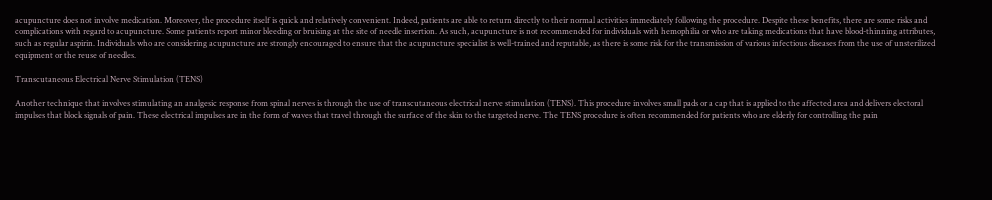acupuncture does not involve medication. Moreover, the procedure itself is quick and relatively convenient. Indeed, patients are able to return directly to their normal activities immediately following the procedure. Despite these benefits, there are some risks and complications with regard to acupuncture. Some patients report minor bleeding or bruising at the site of needle insertion. As such, acupuncture is not recommended for individuals with hemophilia or who are taking medications that have blood-thinning attributes, such as regular aspirin. Individuals who are considering acupuncture are strongly encouraged to ensure that the acupuncture specialist is well-trained and reputable, as there is some risk for the transmission of various infectious diseases from the use of unsterilized equipment or the reuse of needles.

Transcutaneous Electrical Nerve Stimulation (TENS)

Another technique that involves stimulating an analgesic response from spinal nerves is through the use of transcutaneous electrical nerve stimulation (TENS). This procedure involves small pads or a cap that is applied to the affected area and delivers electoral impulses that block signals of pain. These electrical impulses are in the form of waves that travel through the surface of the skin to the targeted nerve. The TENS procedure is often recommended for patients who are elderly for controlling the pain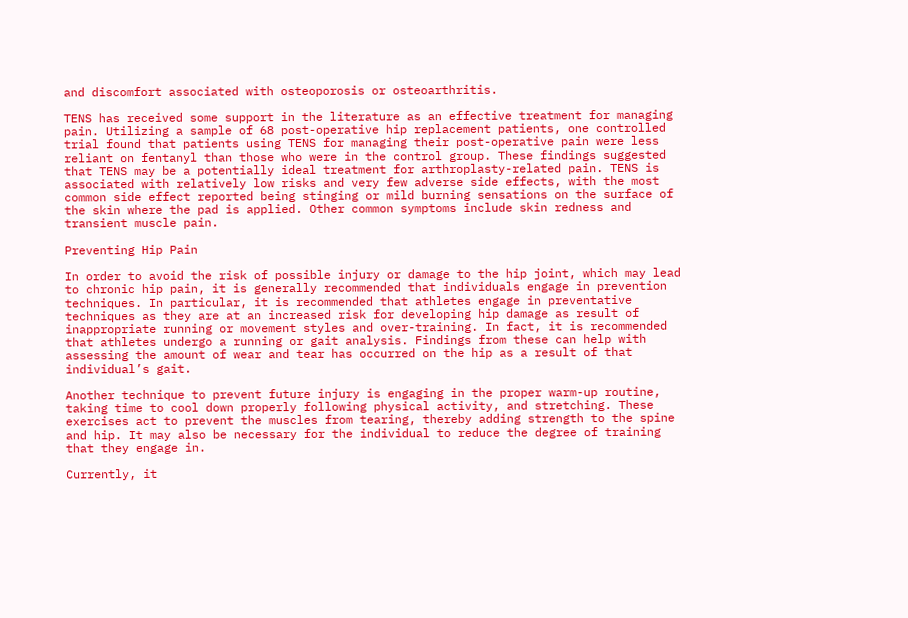and discomfort associated with osteoporosis or osteoarthritis.

TENS has received some support in the literature as an effective treatment for managing pain. Utilizing a sample of 68 post-operative hip replacement patients, one controlled trial found that patients using TENS for managing their post-operative pain were less reliant on fentanyl than those who were in the control group. These findings suggested that TENS may be a potentially ideal treatment for arthroplasty-related pain. TENS is associated with relatively low risks and very few adverse side effects, with the most common side effect reported being stinging or mild burning sensations on the surface of the skin where the pad is applied. Other common symptoms include skin redness and transient muscle pain.

Preventing Hip Pain

In order to avoid the risk of possible injury or damage to the hip joint, which may lead to chronic hip pain, it is generally recommended that individuals engage in prevention techniques. In particular, it is recommended that athletes engage in preventative techniques as they are at an increased risk for developing hip damage as result of inappropriate running or movement styles and over-training. In fact, it is recommended that athletes undergo a running or gait analysis. Findings from these can help with assessing the amount of wear and tear has occurred on the hip as a result of that individual’s gait.

Another technique to prevent future injury is engaging in the proper warm-up routine, taking time to cool down properly following physical activity, and stretching. These exercises act to prevent the muscles from tearing, thereby adding strength to the spine and hip. It may also be necessary for the individual to reduce the degree of training that they engage in.

Currently, it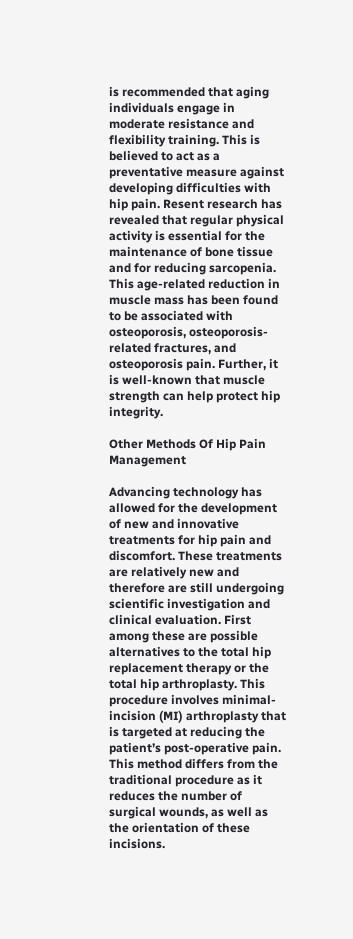is recommended that aging individuals engage in moderate resistance and flexibility training. This is believed to act as a preventative measure against developing difficulties with hip pain. Resent research has revealed that regular physical activity is essential for the maintenance of bone tissue and for reducing sarcopenia. This age-related reduction in muscle mass has been found to be associated with osteoporosis, osteoporosis-related fractures, and osteoporosis pain. Further, it is well-known that muscle strength can help protect hip integrity.

Other Methods Of Hip Pain Management

Advancing technology has allowed for the development of new and innovative treatments for hip pain and discomfort. These treatments are relatively new and therefore are still undergoing scientific investigation and clinical evaluation. First among these are possible alternatives to the total hip replacement therapy or the total hip arthroplasty. This procedure involves minimal-incision (MI) arthroplasty that is targeted at reducing the patient’s post-operative pain. This method differs from the traditional procedure as it reduces the number of surgical wounds, as well as the orientation of these incisions.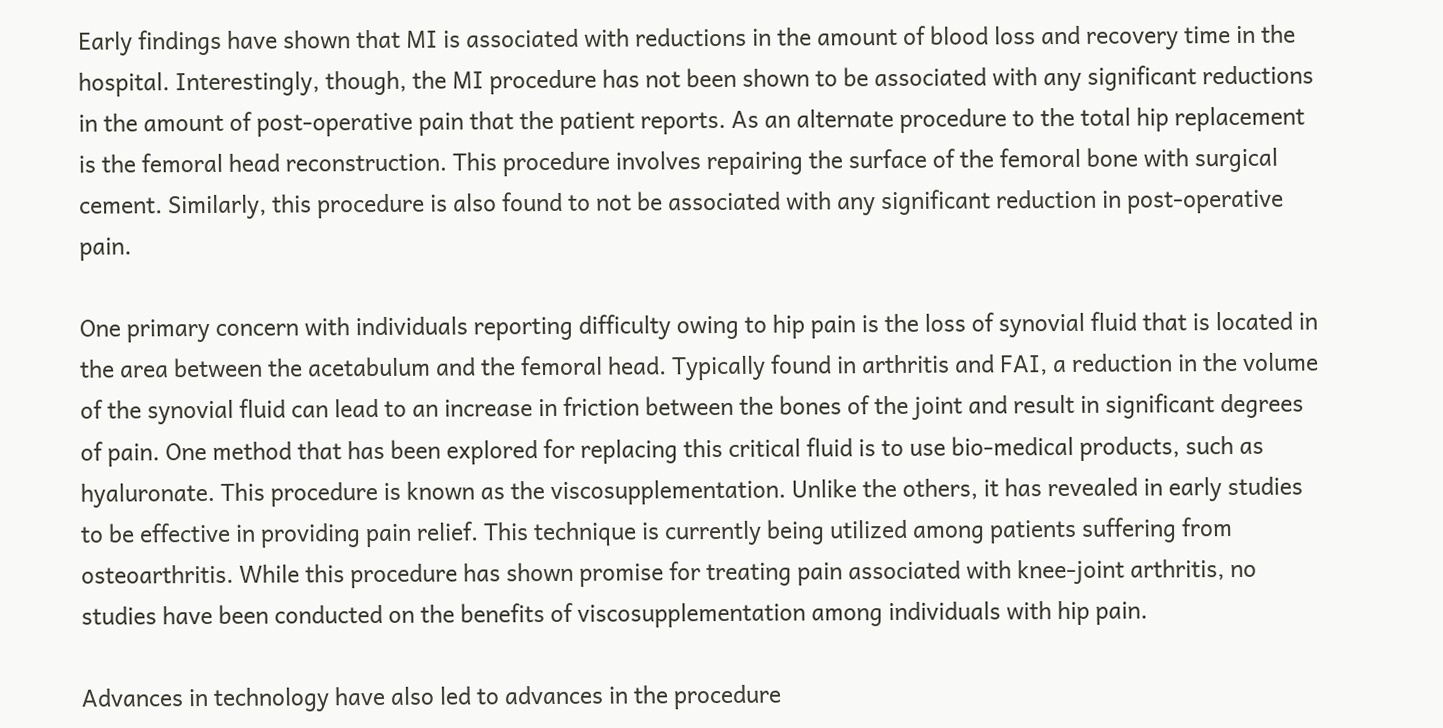Early findings have shown that MI is associated with reductions in the amount of blood loss and recovery time in the hospital. Interestingly, though, the MI procedure has not been shown to be associated with any significant reductions in the amount of post-operative pain that the patient reports. As an alternate procedure to the total hip replacement is the femoral head reconstruction. This procedure involves repairing the surface of the femoral bone with surgical cement. Similarly, this procedure is also found to not be associated with any significant reduction in post-operative pain.

One primary concern with individuals reporting difficulty owing to hip pain is the loss of synovial fluid that is located in the area between the acetabulum and the femoral head. Typically found in arthritis and FAI, a reduction in the volume of the synovial fluid can lead to an increase in friction between the bones of the joint and result in significant degrees of pain. One method that has been explored for replacing this critical fluid is to use bio-medical products, such as hyaluronate. This procedure is known as the viscosupplementation. Unlike the others, it has revealed in early studies to be effective in providing pain relief. This technique is currently being utilized among patients suffering from osteoarthritis. While this procedure has shown promise for treating pain associated with knee-joint arthritis, no studies have been conducted on the benefits of viscosupplementation among individuals with hip pain.

Advances in technology have also led to advances in the procedure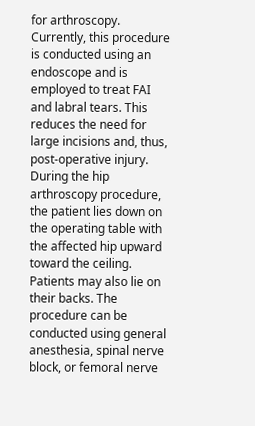for arthroscopy. Currently, this procedure is conducted using an endoscope and is employed to treat FAI and labral tears. This reduces the need for large incisions and, thus, post-operative injury. During the hip arthroscopy procedure, the patient lies down on the operating table with the affected hip upward toward the ceiling. Patients may also lie on their backs. The procedure can be conducted using general anesthesia, spinal nerve block, or femoral nerve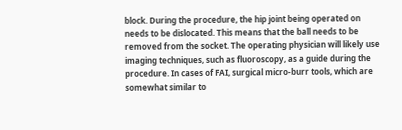block. During the procedure, the hip joint being operated on needs to be dislocated. This means that the ball needs to be removed from the socket. The operating physician will likely use imaging techniques, such as fluoroscopy, as a guide during the procedure. In cases of FAI, surgical micro-burr tools, which are somewhat similar to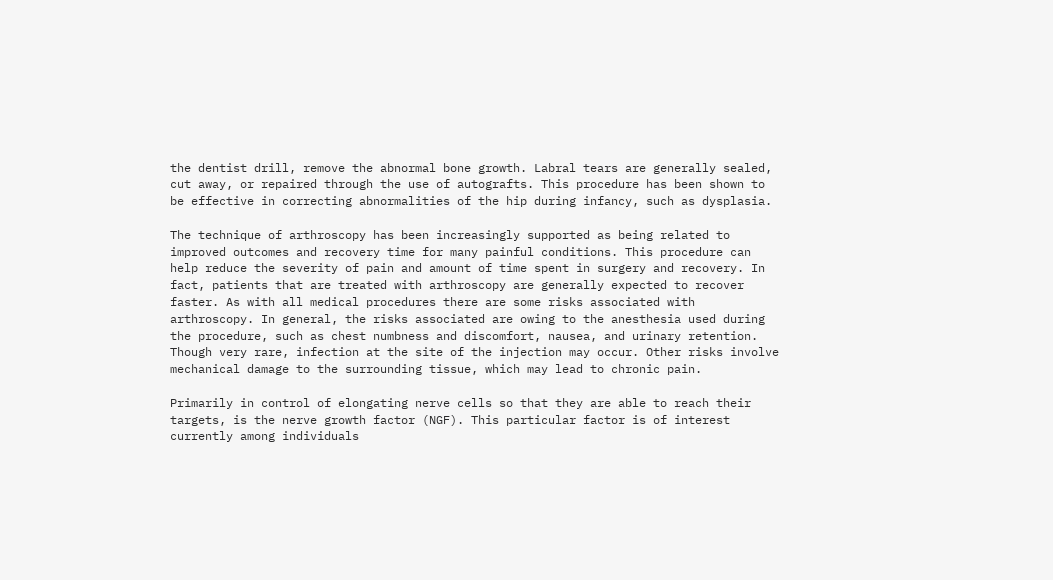the dentist drill, remove the abnormal bone growth. Labral tears are generally sealed, cut away, or repaired through the use of autografts. This procedure has been shown to be effective in correcting abnormalities of the hip during infancy, such as dysplasia.

The technique of arthroscopy has been increasingly supported as being related to improved outcomes and recovery time for many painful conditions. This procedure can help reduce the severity of pain and amount of time spent in surgery and recovery. In fact, patients that are treated with arthroscopy are generally expected to recover faster. As with all medical procedures there are some risks associated with arthroscopy. In general, the risks associated are owing to the anesthesia used during the procedure, such as chest numbness and discomfort, nausea, and urinary retention. Though very rare, infection at the site of the injection may occur. Other risks involve mechanical damage to the surrounding tissue, which may lead to chronic pain.

Primarily in control of elongating nerve cells so that they are able to reach their targets, is the nerve growth factor (NGF). This particular factor is of interest currently among individuals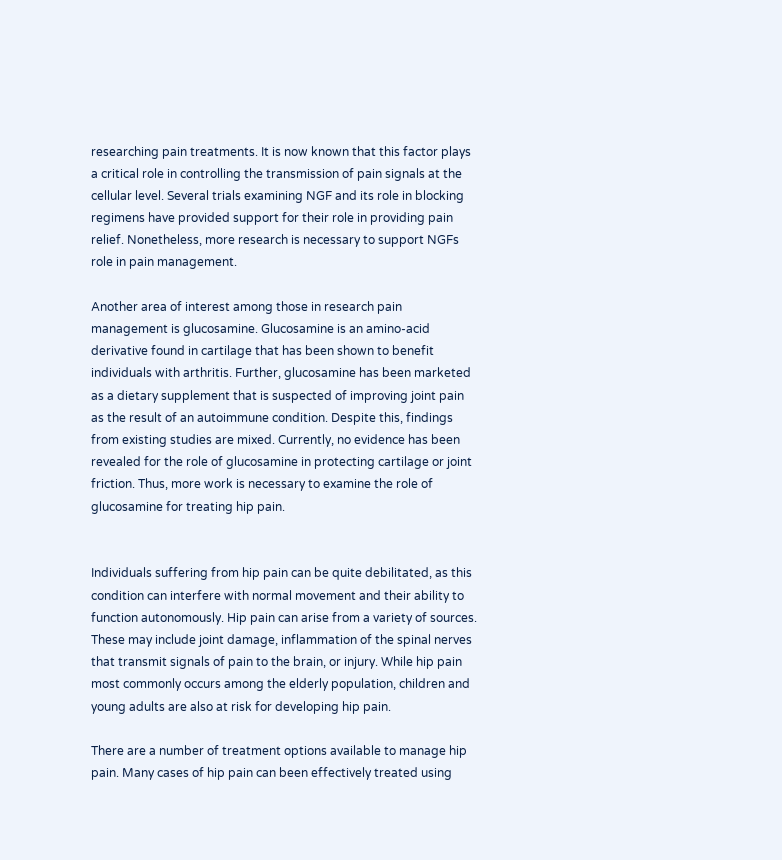researching pain treatments. It is now known that this factor plays a critical role in controlling the transmission of pain signals at the cellular level. Several trials examining NGF and its role in blocking regimens have provided support for their role in providing pain relief. Nonetheless, more research is necessary to support NGFs role in pain management.

Another area of interest among those in research pain management is glucosamine. Glucosamine is an amino-acid derivative found in cartilage that has been shown to benefit individuals with arthritis. Further, glucosamine has been marketed as a dietary supplement that is suspected of improving joint pain as the result of an autoimmune condition. Despite this, findings from existing studies are mixed. Currently, no evidence has been revealed for the role of glucosamine in protecting cartilage or joint friction. Thus, more work is necessary to examine the role of glucosamine for treating hip pain.


Individuals suffering from hip pain can be quite debilitated, as this condition can interfere with normal movement and their ability to function autonomously. Hip pain can arise from a variety of sources. These may include joint damage, inflammation of the spinal nerves that transmit signals of pain to the brain, or injury. While hip pain most commonly occurs among the elderly population, children and young adults are also at risk for developing hip pain.

There are a number of treatment options available to manage hip pain. Many cases of hip pain can been effectively treated using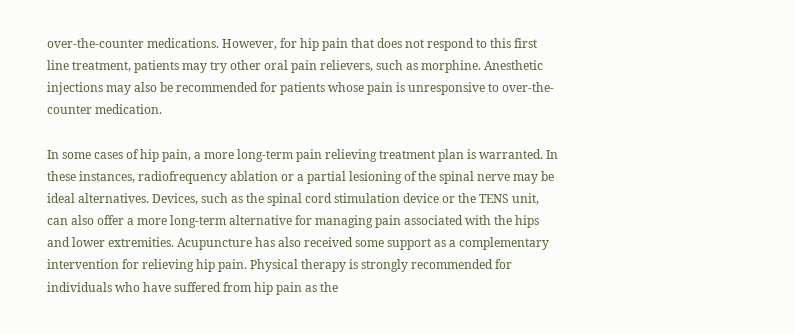over-the-counter medications. However, for hip pain that does not respond to this first line treatment, patients may try other oral pain relievers, such as morphine. Anesthetic injections may also be recommended for patients whose pain is unresponsive to over-the-counter medication.

In some cases of hip pain, a more long-term pain relieving treatment plan is warranted. In these instances, radiofrequency ablation or a partial lesioning of the spinal nerve may be ideal alternatives. Devices, such as the spinal cord stimulation device or the TENS unit, can also offer a more long-term alternative for managing pain associated with the hips and lower extremities. Acupuncture has also received some support as a complementary intervention for relieving hip pain. Physical therapy is strongly recommended for individuals who have suffered from hip pain as the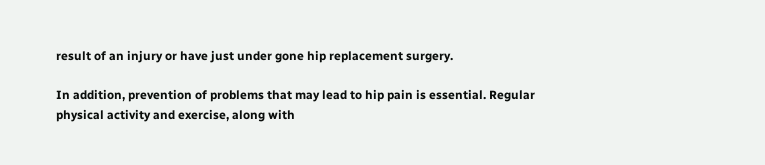result of an injury or have just under gone hip replacement surgery.

In addition, prevention of problems that may lead to hip pain is essential. Regular physical activity and exercise, along with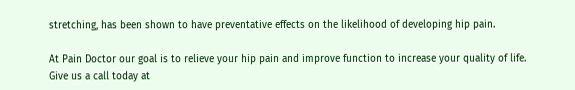stretching, has been shown to have preventative effects on the likelihood of developing hip pain.

At Pain Doctor our goal is to relieve your hip pain and improve function to increase your quality of life.
Give us a call today at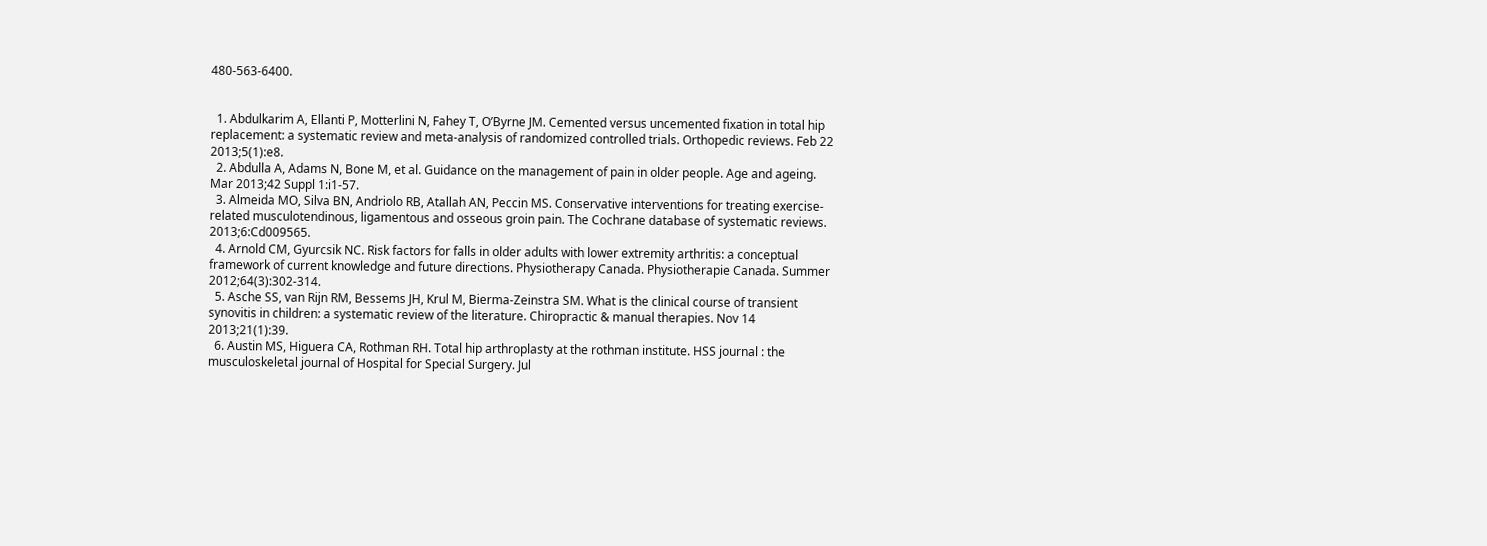480-563-6400.


  1. Abdulkarim A, Ellanti P, Motterlini N, Fahey T, O’Byrne JM. Cemented versus uncemented fixation in total hip replacement: a systematic review and meta-analysis of randomized controlled trials. Orthopedic reviews. Feb 22 2013;5(1):e8.
  2. Abdulla A, Adams N, Bone M, et al. Guidance on the management of pain in older people. Age and ageing. Mar 2013;42 Suppl 1:i1-57.
  3. Almeida MO, Silva BN, Andriolo RB, Atallah AN, Peccin MS. Conservative interventions for treating exercise-related musculotendinous, ligamentous and osseous groin pain. The Cochrane database of systematic reviews. 2013;6:Cd009565.
  4. Arnold CM, Gyurcsik NC. Risk factors for falls in older adults with lower extremity arthritis: a conceptual framework of current knowledge and future directions. Physiotherapy Canada. Physiotherapie Canada. Summer 2012;64(3):302-314.
  5. Asche SS, van Rijn RM, Bessems JH, Krul M, Bierma-Zeinstra SM. What is the clinical course of transient synovitis in children: a systematic review of the literature. Chiropractic & manual therapies. Nov 14 2013;21(1):39.
  6. Austin MS, Higuera CA, Rothman RH. Total hip arthroplasty at the rothman institute. HSS journal : the musculoskeletal journal of Hospital for Special Surgery. Jul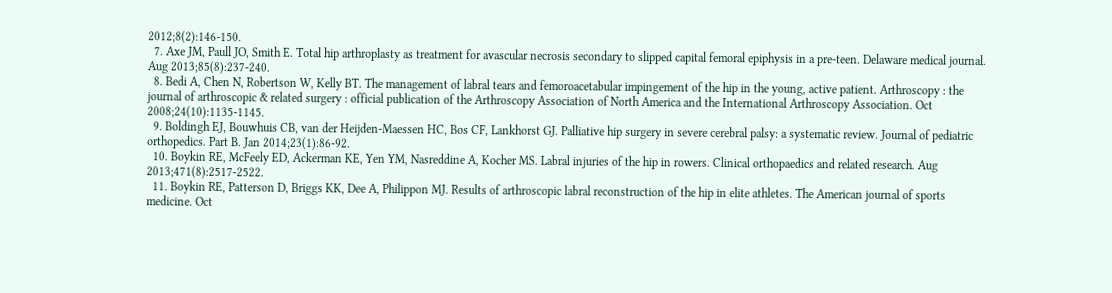2012;8(2):146-150.
  7. Axe JM, Paull JO, Smith E. Total hip arthroplasty as treatment for avascular necrosis secondary to slipped capital femoral epiphysis in a pre-teen. Delaware medical journal. Aug 2013;85(8):237-240.
  8. Bedi A, Chen N, Robertson W, Kelly BT. The management of labral tears and femoroacetabular impingement of the hip in the young, active patient. Arthroscopy : the journal of arthroscopic & related surgery : official publication of the Arthroscopy Association of North America and the International Arthroscopy Association. Oct 2008;24(10):1135-1145.
  9. Boldingh EJ, Bouwhuis CB, van der Heijden-Maessen HC, Bos CF, Lankhorst GJ. Palliative hip surgery in severe cerebral palsy: a systematic review. Journal of pediatric orthopedics. Part B. Jan 2014;23(1):86-92.
  10. Boykin RE, McFeely ED, Ackerman KE, Yen YM, Nasreddine A, Kocher MS. Labral injuries of the hip in rowers. Clinical orthopaedics and related research. Aug 2013;471(8):2517-2522.
  11. Boykin RE, Patterson D, Briggs KK, Dee A, Philippon MJ. Results of arthroscopic labral reconstruction of the hip in elite athletes. The American journal of sports medicine. Oct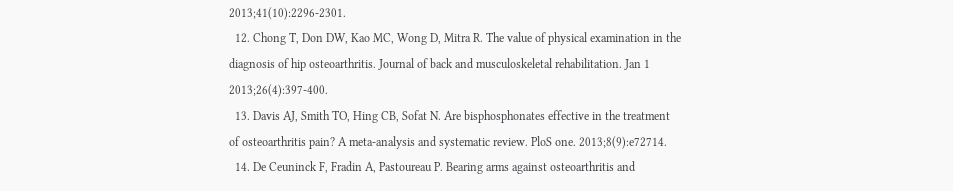2013;41(10):2296-2301.
  12. Chong T, Don DW, Kao MC, Wong D, Mitra R. The value of physical examination in the diagnosis of hip osteoarthritis. Journal of back and musculoskeletal rehabilitation. Jan 1 2013;26(4):397-400.
  13. Davis AJ, Smith TO, Hing CB, Sofat N. Are bisphosphonates effective in the treatment of osteoarthritis pain? A meta-analysis and systematic review. PloS one. 2013;8(9):e72714.
  14. De Ceuninck F, Fradin A, Pastoureau P. Bearing arms against osteoarthritis and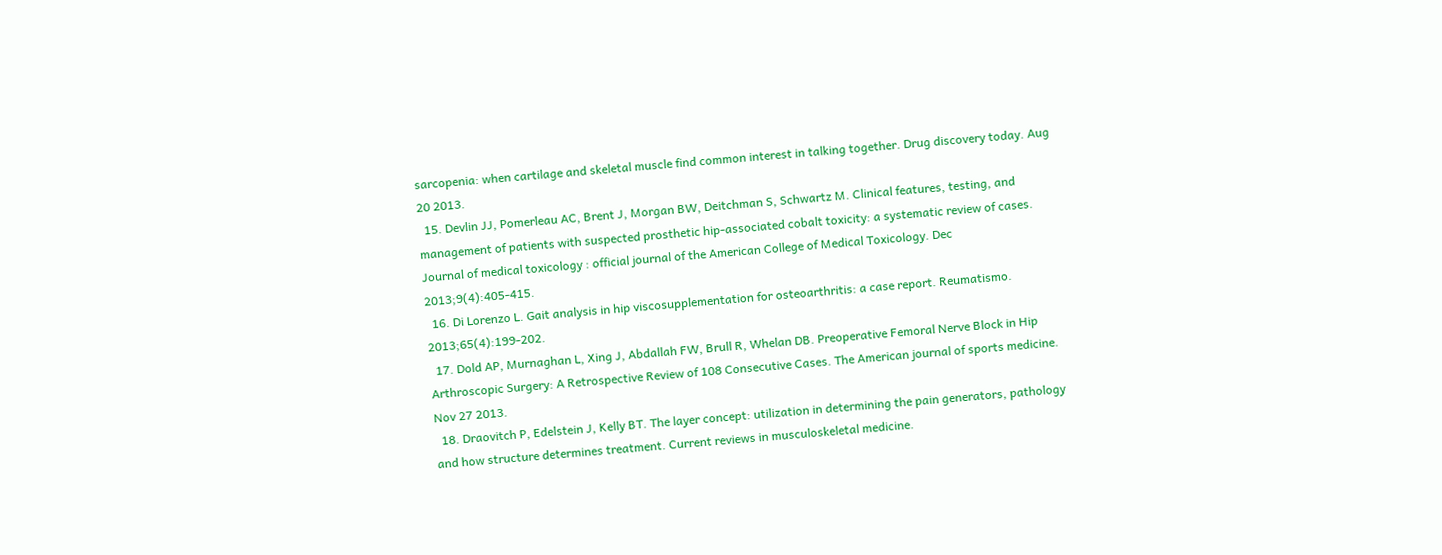sarcopenia: when cartilage and skeletal muscle find common interest in talking together. Drug discovery today. Aug 20 2013.
  15. Devlin JJ, Pomerleau AC, Brent J, Morgan BW, Deitchman S, Schwartz M. Clinical features, testing, and management of patients with suspected prosthetic hip-associated cobalt toxicity: a systematic review of cases. Journal of medical toxicology : official journal of the American College of Medical Toxicology. Dec 2013;9(4):405-415.
  16. Di Lorenzo L. Gait analysis in hip viscosupplementation for osteoarthritis: a case report. Reumatismo. 2013;65(4):199-202.
  17. Dold AP, Murnaghan L, Xing J, Abdallah FW, Brull R, Whelan DB. Preoperative Femoral Nerve Block in Hip Arthroscopic Surgery: A Retrospective Review of 108 Consecutive Cases. The American journal of sports medicine. Nov 27 2013.
  18. Draovitch P, Edelstein J, Kelly BT. The layer concept: utilization in determining the pain generators, pathology and how structure determines treatment. Current reviews in musculoskeletal medicine.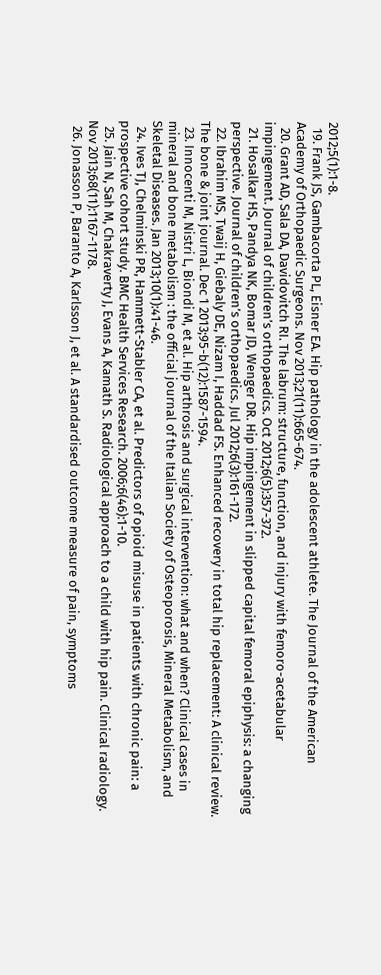2012;5(1):1-8.
  19. Frank JS, Gambacorta PL, Eisner EA. Hip pathology in the adolescent athlete. The Journal of the American Academy of Orthopaedic Surgeons. Nov 2013;21(11):665-674.
  20. Grant AD, Sala DA, Davidovitch RI. The labrum: structure, function, and injury with femoro-acetabular impingement. Journal of children’s orthopaedics. Oct 2012;6(5):357-372.
  21. Hosalkar HS, Pandya NK, Bomar JD, Wenger DR. Hip impingement in slipped capital femoral epiphysis: a changing perspective. Journal of children’s orthopaedics. Jul 2012;6(3):161-172.
  22. Ibrahim MS, Twaij H, Giebaly DE, Nizam I, Haddad FS. Enhanced recovery in total hip replacement: A clinical review. The bone & joint journal. Dec 1 2013;95-b(12):1587-1594.
  23. Innocenti M, Nistri L, Biondi M, et al. Hip arthrosis and surgical intervention: what and when? Clinical cases in mineral and bone metabolism : the official journal of the Italian Society of Osteoporosis, Mineral Metabolism, and Skeletal Diseases. Jan 2013;10(1):41-46.
  24. Ives TJ, Chelminski PR, Hammett-Stabler CA, et al. Predictors of opioid misuse in patients with chronic pain: a prospective cohort study. BMC Health Services Research. 2006;6(46):1-10.
  25. Jain N, Sah M, Chakraverty J, Evans A, Kamath S. Radiological approach to a child with hip pain. Clinical radiology. Nov 2013;68(11):1167-1178.
  26. Jonasson P, Baranto A, Karlsson J, et al. A standardised outcome measure of pain, symptoms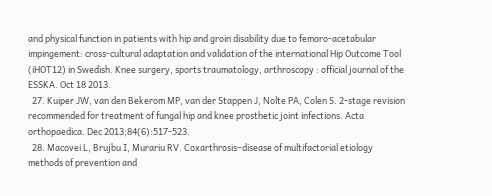and physical function in patients with hip and groin disability due to femoro-acetabular impingement: cross-cultural adaptation and validation of the international Hip Outcome Tool (iHOT12) in Swedish. Knee surgery, sports traumatology, arthroscopy : official journal of the ESSKA. Oct 18 2013.
  27. Kuiper JW, van den Bekerom MP, van der Stappen J, Nolte PA, Colen S. 2-stage revision recommended for treatment of fungal hip and knee prosthetic joint infections. Acta orthopaedica. Dec 2013;84(6):517-523.
  28. Macovei L, Brujbu I, Murariu RV. Coxarthrosis–disease of multifactorial etiology methods of prevention and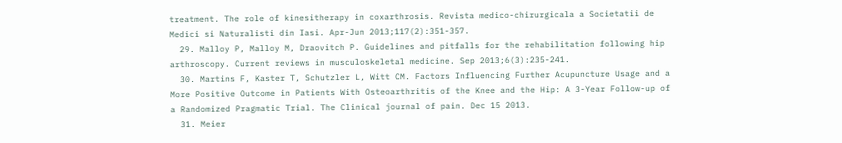treatment. The role of kinesitherapy in coxarthrosis. Revista medico-chirurgicala a Societatii de Medici si Naturalisti din Iasi. Apr-Jun 2013;117(2):351-357.
  29. Malloy P, Malloy M, Draovitch P. Guidelines and pitfalls for the rehabilitation following hip arthroscopy. Current reviews in musculoskeletal medicine. Sep 2013;6(3):235-241.
  30. Martins F, Kaster T, Schutzler L, Witt CM. Factors Influencing Further Acupuncture Usage and a More Positive Outcome in Patients With Osteoarthritis of the Knee and the Hip: A 3-Year Follow-up of a Randomized Pragmatic Trial. The Clinical journal of pain. Dec 15 2013.
  31. Meier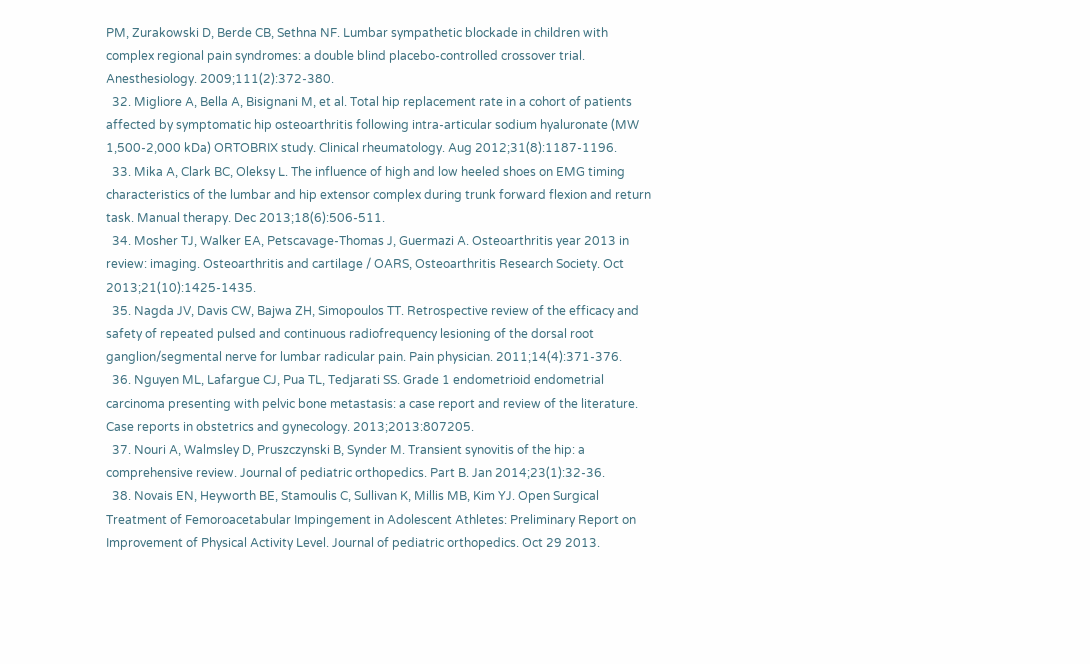PM, Zurakowski D, Berde CB, Sethna NF. Lumbar sympathetic blockade in children with complex regional pain syndromes: a double blind placebo-controlled crossover trial. Anesthesiology. 2009;111(2):372-380.
  32. Migliore A, Bella A, Bisignani M, et al. Total hip replacement rate in a cohort of patients affected by symptomatic hip osteoarthritis following intra-articular sodium hyaluronate (MW 1,500-2,000 kDa) ORTOBRIX study. Clinical rheumatology. Aug 2012;31(8):1187-1196.
  33. Mika A, Clark BC, Oleksy L. The influence of high and low heeled shoes on EMG timing characteristics of the lumbar and hip extensor complex during trunk forward flexion and return task. Manual therapy. Dec 2013;18(6):506-511.
  34. Mosher TJ, Walker EA, Petscavage-Thomas J, Guermazi A. Osteoarthritis year 2013 in review: imaging. Osteoarthritis and cartilage / OARS, Osteoarthritis Research Society. Oct 2013;21(10):1425-1435.
  35. Nagda JV, Davis CW, Bajwa ZH, Simopoulos TT. Retrospective review of the efficacy and safety of repeated pulsed and continuous radiofrequency lesioning of the dorsal root ganglion/segmental nerve for lumbar radicular pain. Pain physician. 2011;14(4):371-376.
  36. Nguyen ML, Lafargue CJ, Pua TL, Tedjarati SS. Grade 1 endometrioid endometrial carcinoma presenting with pelvic bone metastasis: a case report and review of the literature. Case reports in obstetrics and gynecology. 2013;2013:807205.
  37. Nouri A, Walmsley D, Pruszczynski B, Synder M. Transient synovitis of the hip: a comprehensive review. Journal of pediatric orthopedics. Part B. Jan 2014;23(1):32-36.
  38. Novais EN, Heyworth BE, Stamoulis C, Sullivan K, Millis MB, Kim YJ. Open Surgical Treatment of Femoroacetabular Impingement in Adolescent Athletes: Preliminary Report on Improvement of Physical Activity Level. Journal of pediatric orthopedics. Oct 29 2013.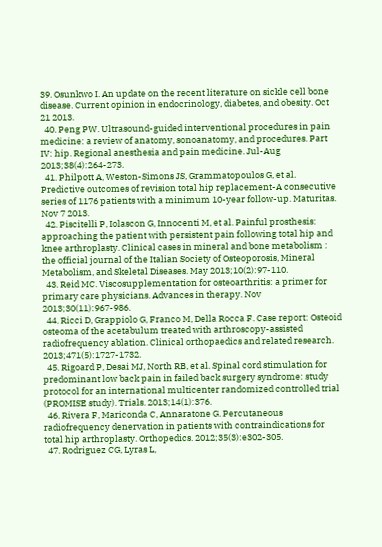39. Osunkwo I. An update on the recent literature on sickle cell bone disease. Current opinion in endocrinology, diabetes, and obesity. Oct 21 2013.
  40. Peng PW. Ultrasound-guided interventional procedures in pain medicine: a review of anatomy, sonoanatomy, and procedures. Part IV: hip. Regional anesthesia and pain medicine. Jul-Aug 2013;38(4):264-273.
  41. Philpott A, Weston-Simons JS, Grammatopoulos G, et al. Predictive outcomes of revision total hip replacement-A consecutive series of 1176 patients with a minimum 10-year follow-up. Maturitas. Nov 7 2013.
  42. Piscitelli P, Iolascon G, Innocenti M, et al. Painful prosthesis: approaching the patient with persistent pain following total hip and knee arthroplasty. Clinical cases in mineral and bone metabolism : the official journal of the Italian Society of Osteoporosis, Mineral Metabolism, and Skeletal Diseases. May 2013;10(2):97-110.
  43. Reid MC. Viscosupplementation for osteoarthritis: a primer for primary care physicians. Advances in therapy. Nov 2013;30(11):967-986.
  44. Ricci D, Grappiolo G, Franco M, Della Rocca F. Case report: Osteoid osteoma of the acetabulum treated with arthroscopy-assisted radiofrequency ablation. Clinical orthopaedics and related research. 2013;471(5):1727-1732.
  45. Rigoard P, Desai MJ, North RB, et al. Spinal cord stimulation for predominant low back pain in failed back surgery syndrome: study protocol for an international multicenter randomized controlled trial (PROMISE study). Trials. 2013;14(1):376.
  46. Rivera F, Mariconda C, Annaratone G. Percutaneous radiofrequency denervation in patients with contraindications for total hip arthroplasty. Orthopedics. 2012;35(3):e302-305.
  47. Rodriguez CG, Lyras L,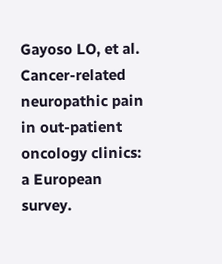Gayoso LO, et al. Cancer-related neuropathic pain in out-patient oncology clinics: a European survey.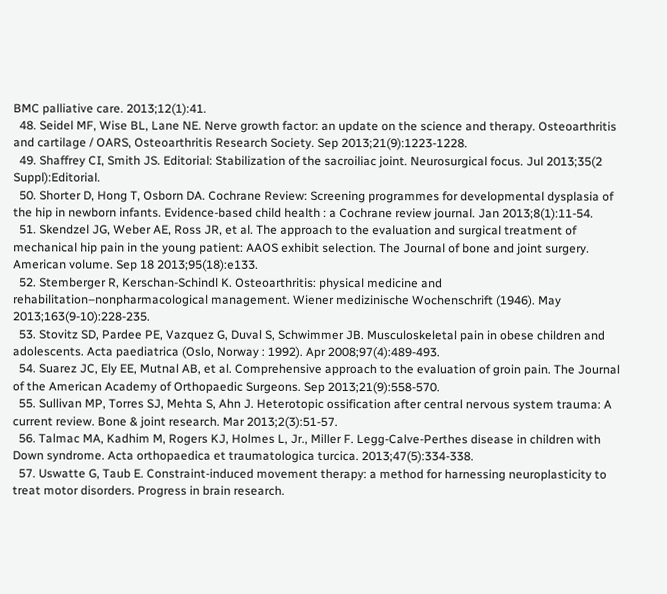BMC palliative care. 2013;12(1):41.
  48. Seidel MF, Wise BL, Lane NE. Nerve growth factor: an update on the science and therapy. Osteoarthritis and cartilage / OARS, Osteoarthritis Research Society. Sep 2013;21(9):1223-1228.
  49. Shaffrey CI, Smith JS. Editorial: Stabilization of the sacroiliac joint. Neurosurgical focus. Jul 2013;35(2 Suppl):Editorial.
  50. Shorter D, Hong T, Osborn DA. Cochrane Review: Screening programmes for developmental dysplasia of the hip in newborn infants. Evidence-based child health : a Cochrane review journal. Jan 2013;8(1):11-54.
  51. Skendzel JG, Weber AE, Ross JR, et al. The approach to the evaluation and surgical treatment of mechanical hip pain in the young patient: AAOS exhibit selection. The Journal of bone and joint surgery. American volume. Sep 18 2013;95(18):e133.
  52. Stemberger R, Kerschan-Schindl K. Osteoarthritis: physical medicine and rehabilitation–nonpharmacological management. Wiener medizinische Wochenschrift (1946). May 2013;163(9-10):228-235.
  53. Stovitz SD, Pardee PE, Vazquez G, Duval S, Schwimmer JB. Musculoskeletal pain in obese children and adolescents. Acta paediatrica (Oslo, Norway : 1992). Apr 2008;97(4):489-493.
  54. Suarez JC, Ely EE, Mutnal AB, et al. Comprehensive approach to the evaluation of groin pain. The Journal of the American Academy of Orthopaedic Surgeons. Sep 2013;21(9):558-570.
  55. Sullivan MP, Torres SJ, Mehta S, Ahn J. Heterotopic ossification after central nervous system trauma: A current review. Bone & joint research. Mar 2013;2(3):51-57.
  56. Talmac MA, Kadhim M, Rogers KJ, Holmes L, Jr., Miller F. Legg-Calve-Perthes disease in children with Down syndrome. Acta orthopaedica et traumatologica turcica. 2013;47(5):334-338.
  57. Uswatte G, Taub E. Constraint-induced movement therapy: a method for harnessing neuroplasticity to treat motor disorders. Progress in brain research.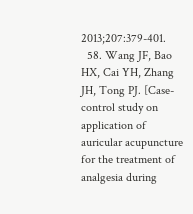2013;207:379-401.
  58. Wang JF, Bao HX, Cai YH, Zhang JH, Tong PJ. [Case-control study on application of auricular acupuncture for the treatment of analgesia during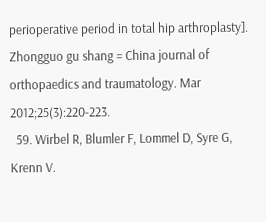perioperative period in total hip arthroplasty]. Zhongguo gu shang = China journal of orthopaedics and traumatology. Mar 2012;25(3):220-223.
  59. Wirbel R, Blumler F, Lommel D, Syre G, Krenn V.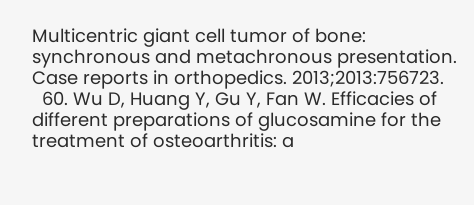Multicentric giant cell tumor of bone: synchronous and metachronous presentation. Case reports in orthopedics. 2013;2013:756723.
  60. Wu D, Huang Y, Gu Y, Fan W. Efficacies of different preparations of glucosamine for the treatment of osteoarthritis: a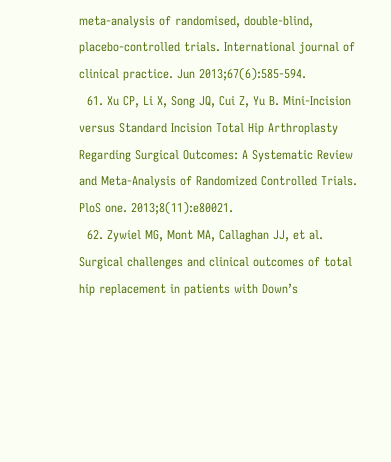meta-analysis of randomised, double-blind, placebo-controlled trials. International journal of clinical practice. Jun 2013;67(6):585-594.
  61. Xu CP, Li X, Song JQ, Cui Z, Yu B. Mini-Incision versus Standard Incision Total Hip Arthroplasty Regarding Surgical Outcomes: A Systematic Review and Meta-Analysis of Randomized Controlled Trials. PloS one. 2013;8(11):e80021.
  62. Zywiel MG, Mont MA, Callaghan JJ, et al. Surgical challenges and clinical outcomes of total hip replacement in patients with Down’s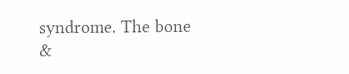syndrome. The bone &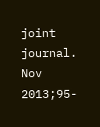joint journal. Nov 2013;95-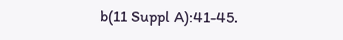b(11 Suppl A):41-45.